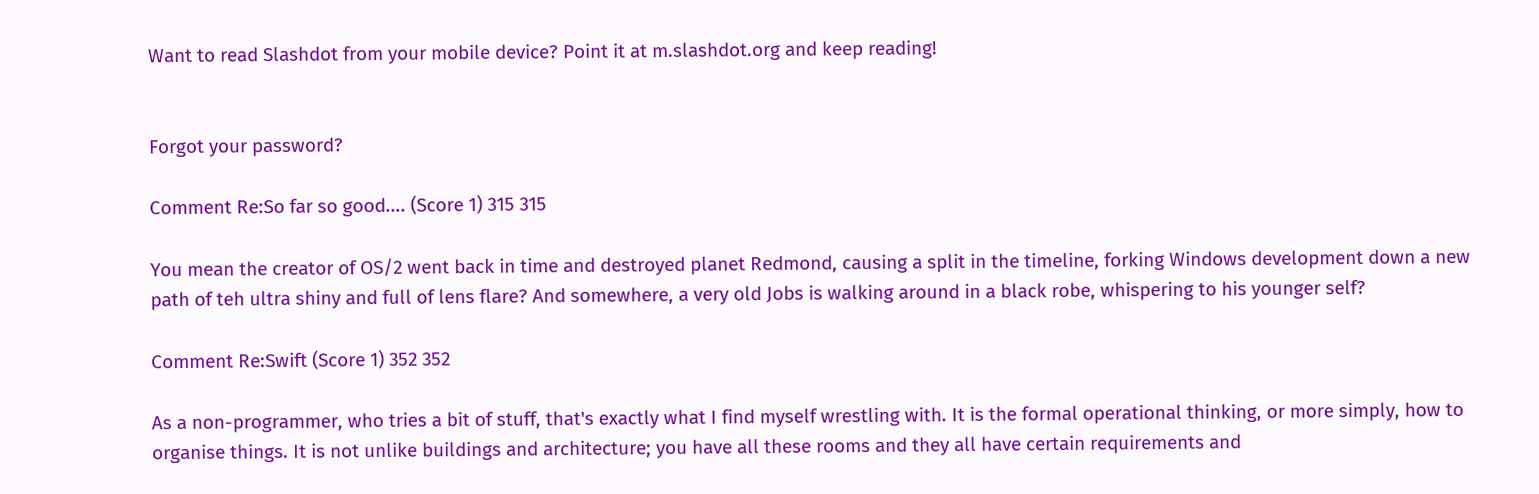Want to read Slashdot from your mobile device? Point it at m.slashdot.org and keep reading!


Forgot your password?

Comment Re:So far so good.... (Score 1) 315 315

You mean the creator of OS/2 went back in time and destroyed planet Redmond, causing a split in the timeline, forking Windows development down a new path of teh ultra shiny and full of lens flare? And somewhere, a very old Jobs is walking around in a black robe, whispering to his younger self?

Comment Re:Swift (Score 1) 352 352

As a non-programmer, who tries a bit of stuff, that's exactly what I find myself wrestling with. It is the formal operational thinking, or more simply, how to organise things. It is not unlike buildings and architecture; you have all these rooms and they all have certain requirements and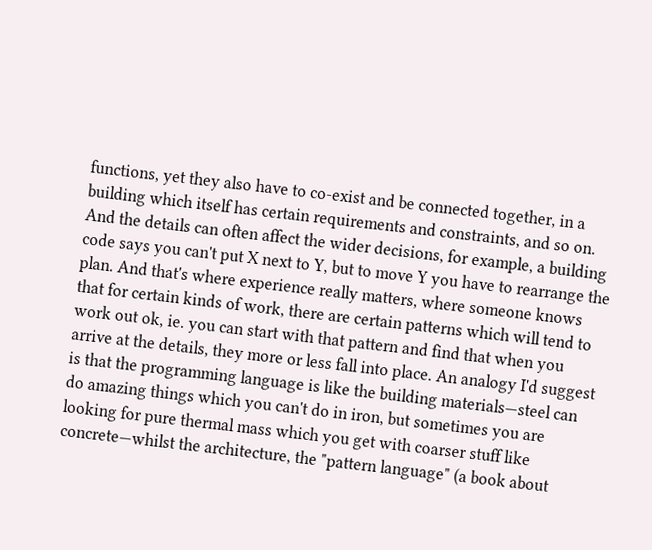functions, yet they also have to co-exist and be connected together, in a building which itself has certain requirements and constraints, and so on. And the details can often affect the wider decisions, for example, a building code says you can't put X next to Y, but to move Y you have to rearrange the plan. And that's where experience really matters, where someone knows that for certain kinds of work, there are certain patterns which will tend to work out ok, ie. you can start with that pattern and find that when you arrive at the details, they more or less fall into place. An analogy I'd suggest is that the programming language is like the building materials—steel can do amazing things which you can't do in iron, but sometimes you are looking for pure thermal mass which you get with coarser stuff like concrete—whilst the architecture, the "pattern language" (a book about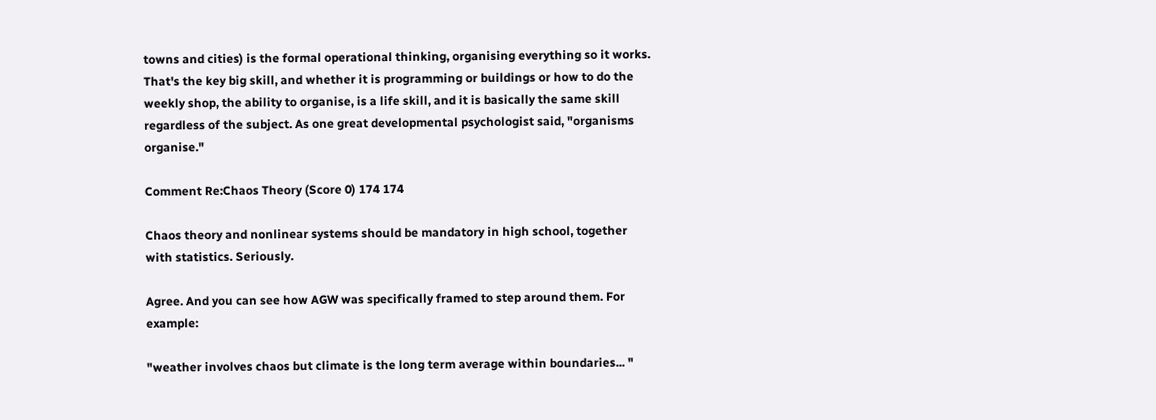towns and cities) is the formal operational thinking, organising everything so it works. That's the key big skill, and whether it is programming or buildings or how to do the weekly shop, the ability to organise, is a life skill, and it is basically the same skill regardless of the subject. As one great developmental psychologist said, "organisms organise."

Comment Re:Chaos Theory (Score 0) 174 174

Chaos theory and nonlinear systems should be mandatory in high school, together with statistics. Seriously.

Agree. And you can see how AGW was specifically framed to step around them. For example:

"weather involves chaos but climate is the long term average within boundaries... "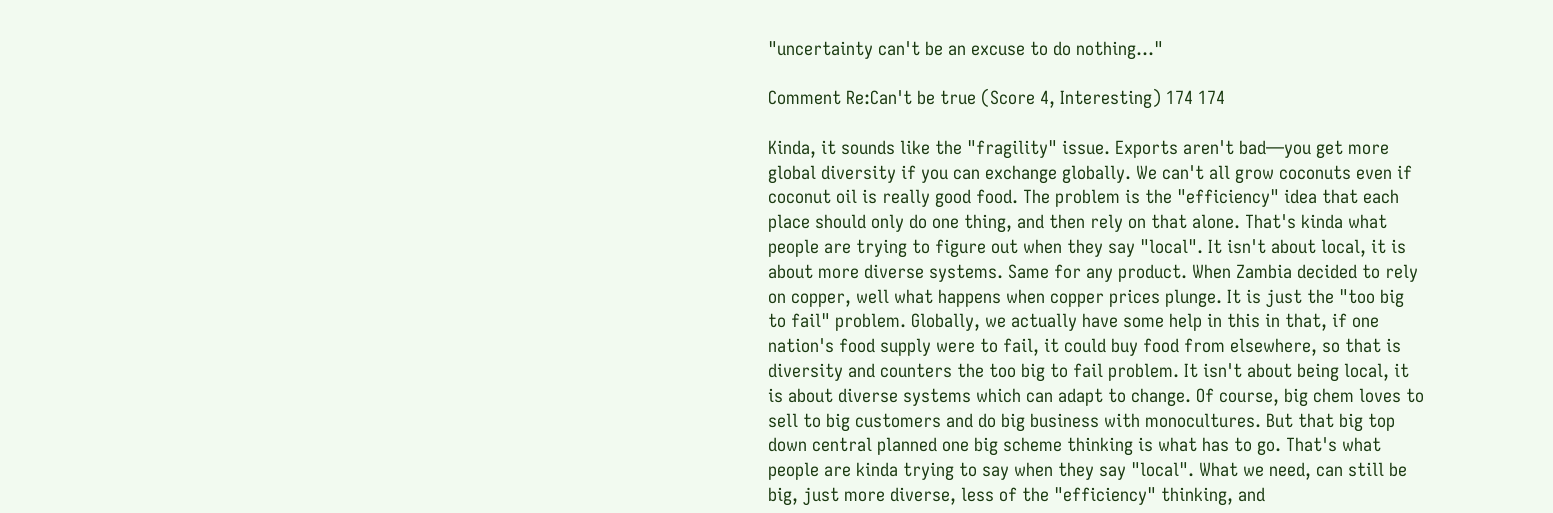"uncertainty can't be an excuse to do nothing..."

Comment Re:Can't be true (Score 4, Interesting) 174 174

Kinda, it sounds like the "fragility" issue. Exports aren't bad—you get more global diversity if you can exchange globally. We can't all grow coconuts even if coconut oil is really good food. The problem is the "efficiency" idea that each place should only do one thing, and then rely on that alone. That's kinda what people are trying to figure out when they say "local". It isn't about local, it is about more diverse systems. Same for any product. When Zambia decided to rely on copper, well what happens when copper prices plunge. It is just the "too big to fail" problem. Globally, we actually have some help in this in that, if one nation's food supply were to fail, it could buy food from elsewhere, so that is diversity and counters the too big to fail problem. It isn't about being local, it is about diverse systems which can adapt to change. Of course, big chem loves to sell to big customers and do big business with monocultures. But that big top down central planned one big scheme thinking is what has to go. That's what people are kinda trying to say when they say "local". What we need, can still be big, just more diverse, less of the "efficiency" thinking, and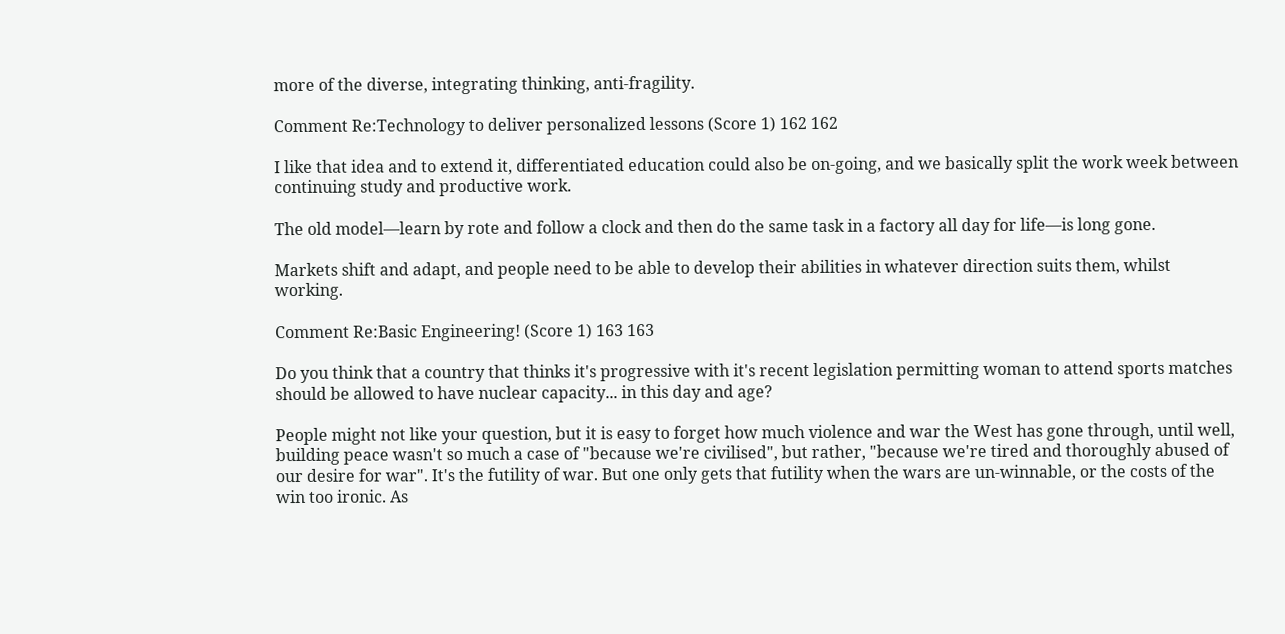more of the diverse, integrating thinking, anti-fragility.

Comment Re:Technology to deliver personalized lessons (Score 1) 162 162

I like that idea and to extend it, differentiated education could also be on-going, and we basically split the work week between continuing study and productive work.

The old model—learn by rote and follow a clock and then do the same task in a factory all day for life—is long gone.

Markets shift and adapt, and people need to be able to develop their abilities in whatever direction suits them, whilst working.

Comment Re:Basic Engineering! (Score 1) 163 163

Do you think that a country that thinks it's progressive with it's recent legislation permitting woman to attend sports matches should be allowed to have nuclear capacity... in this day and age?

People might not like your question, but it is easy to forget how much violence and war the West has gone through, until well, building peace wasn't so much a case of "because we're civilised", but rather, "because we're tired and thoroughly abused of our desire for war". It's the futility of war. But one only gets that futility when the wars are un-winnable, or the costs of the win too ironic. As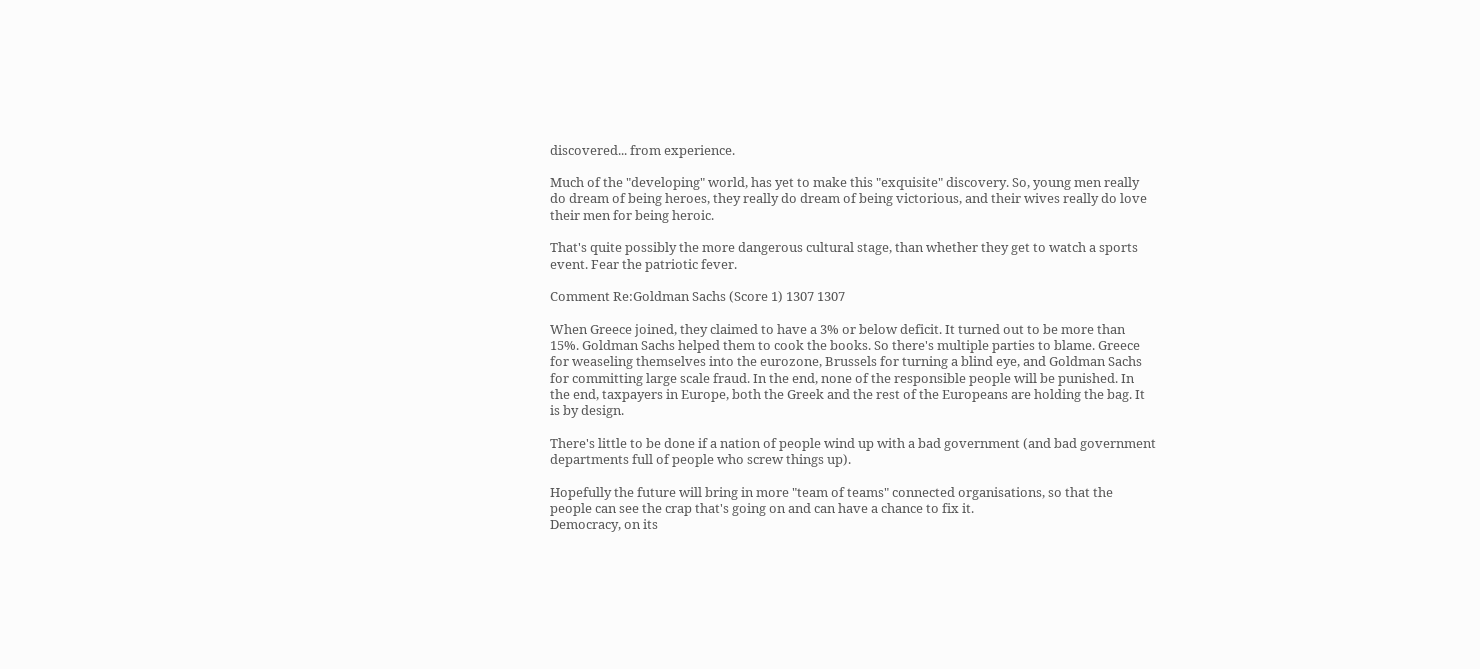discovered... from experience.

Much of the "developing" world, has yet to make this "exquisite" discovery. So, young men really do dream of being heroes, they really do dream of being victorious, and their wives really do love their men for being heroic.

That's quite possibly the more dangerous cultural stage, than whether they get to watch a sports event. Fear the patriotic fever.

Comment Re:Goldman Sachs (Score 1) 1307 1307

When Greece joined, they claimed to have a 3% or below deficit. It turned out to be more than 15%. Goldman Sachs helped them to cook the books. So there's multiple parties to blame. Greece for weaseling themselves into the eurozone, Brussels for turning a blind eye, and Goldman Sachs for committing large scale fraud. In the end, none of the responsible people will be punished. In the end, taxpayers in Europe, both the Greek and the rest of the Europeans are holding the bag. It is by design.

There's little to be done if a nation of people wind up with a bad government (and bad government departments full of people who screw things up).

Hopefully the future will bring in more "team of teams" connected organisations, so that the people can see the crap that's going on and can have a chance to fix it.
Democracy, on its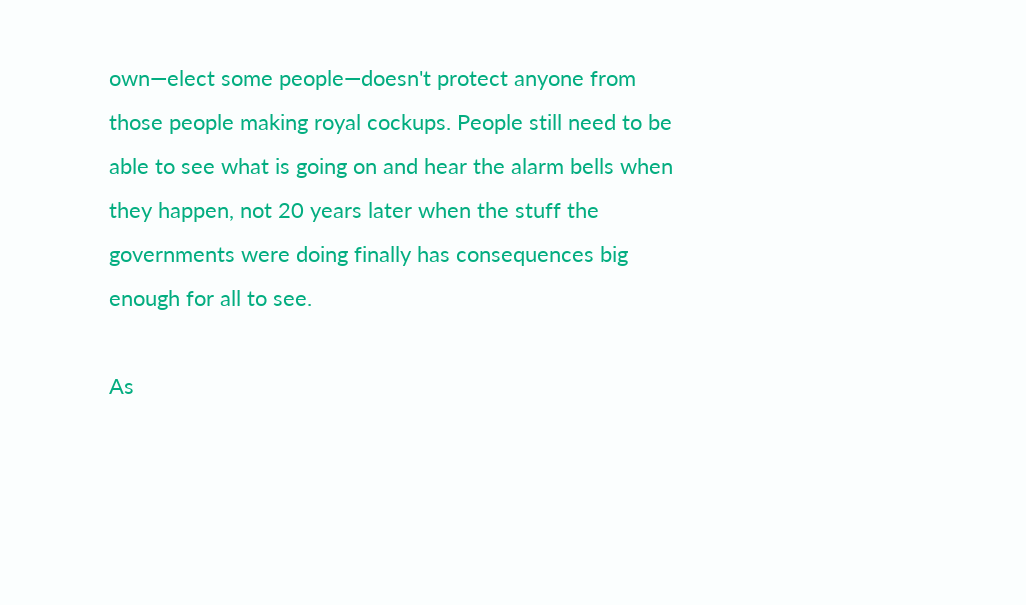own—elect some people—doesn't protect anyone from those people making royal cockups. People still need to be able to see what is going on and hear the alarm bells when they happen, not 20 years later when the stuff the governments were doing finally has consequences big enough for all to see.

As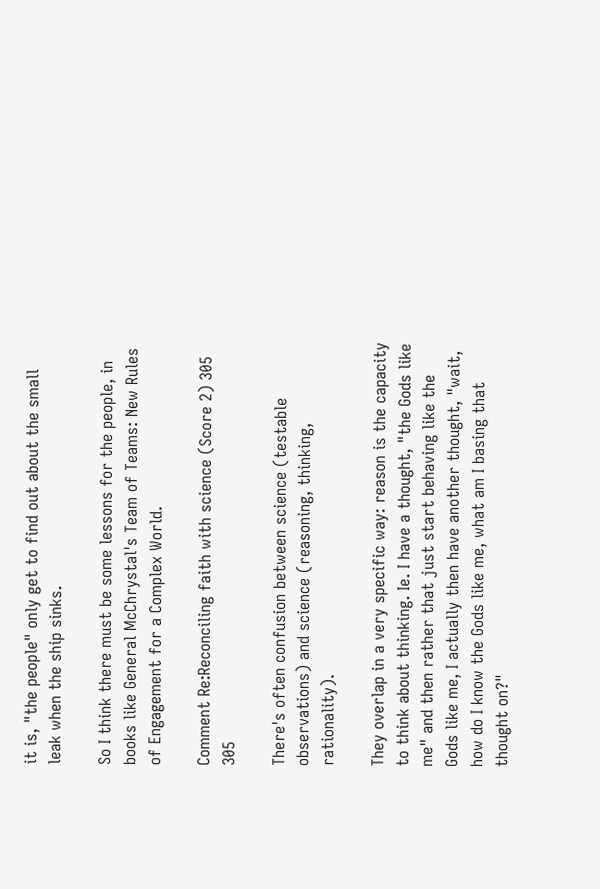it is, "the people" only get to find out about the small leak when the ship sinks.

So I think there must be some lessons for the people, in books like General McChrystal's Team of Teams: New Rules of Engagement for a Complex World.

Comment Re:Reconciling faith with science (Score 2) 305 305

There's often confusion between science (testable observations) and science (reasoning, thinking, rationality).

They overlap in a very specific way: reason is the capacity to think about thinking. Ie. I have a thought, "the Gods like me" and then rather that just start behaving like the Gods like me, I actually then have another thought, "wait, how do I know the Gods like me, what am I basing that thought on?"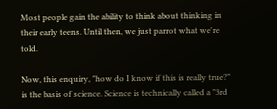Most people gain the ability to think about thinking in their early teens. Until then, we just parrot what we're told.

Now, this enquiry, "how do I know if this is really true?" is the basis of science. Science is technically called a "3rd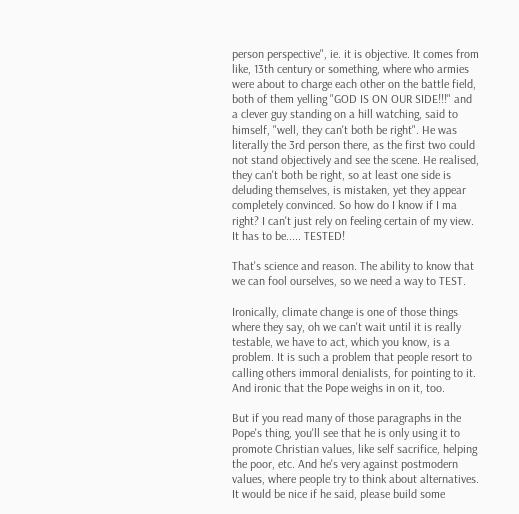person perspective", ie. it is objective. It comes from like, 13th century or something, where who armies were about to charge each other on the battle field, both of them yelling "GOD IS ON OUR SIDE!!!" and a clever guy standing on a hill watching, said to himself, "well, they can't both be right". He was literally the 3rd person there, as the first two could not stand objectively and see the scene. He realised, they can't both be right, so at least one side is deluding themselves, is mistaken, yet they appear completely convinced. So how do I know if I ma right? I can't just rely on feeling certain of my view. It has to be..... TESTED!

That's science and reason. The ability to know that we can fool ourselves, so we need a way to TEST.

Ironically, climate change is one of those things where they say, oh we can't wait until it is really testable, we have to act, which you know, is a problem. It is such a problem that people resort to calling others immoral denialists, for pointing to it. And ironic that the Pope weighs in on it, too.

But if you read many of those paragraphs in the Pope's thing, you'll see that he is only using it to promote Christian values, like self sacrifice, helping the poor, etc. And he's very against postmodern values, where people try to think about alternatives. It would be nice if he said, please build some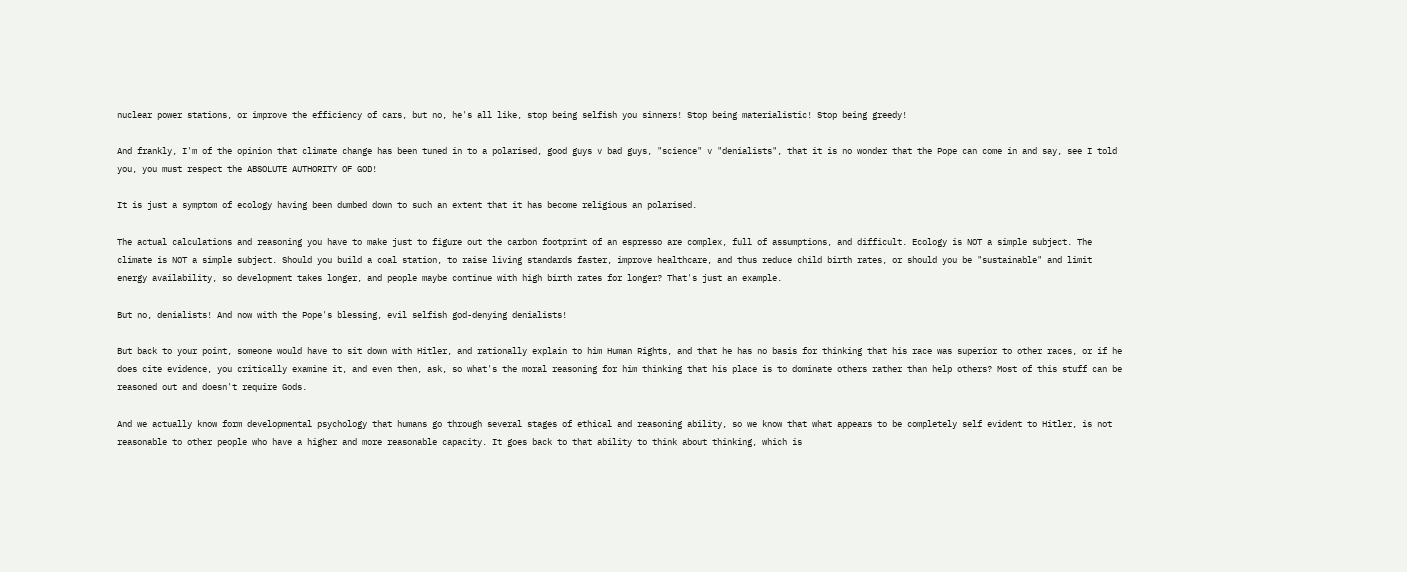nuclear power stations, or improve the efficiency of cars, but no, he's all like, stop being selfish you sinners! Stop being materialistic! Stop being greedy!

And frankly, I'm of the opinion that climate change has been tuned in to a polarised, good guys v bad guys, "science" v "denialists", that it is no wonder that the Pope can come in and say, see I told you, you must respect the ABSOLUTE AUTHORITY OF GOD!

It is just a symptom of ecology having been dumbed down to such an extent that it has become religious an polarised.

The actual calculations and reasoning you have to make just to figure out the carbon footprint of an espresso are complex, full of assumptions, and difficult. Ecology is NOT a simple subject. The climate is NOT a simple subject. Should you build a coal station, to raise living standards faster, improve healthcare, and thus reduce child birth rates, or should you be "sustainable" and limit energy availability, so development takes longer, and people maybe continue with high birth rates for longer? That's just an example.

But no, denialists! And now with the Pope's blessing, evil selfish god-denying denialists!

But back to your point, someone would have to sit down with Hitler, and rationally explain to him Human Rights, and that he has no basis for thinking that his race was superior to other races, or if he does cite evidence, you critically examine it, and even then, ask, so what's the moral reasoning for him thinking that his place is to dominate others rather than help others? Most of this stuff can be reasoned out and doesn't require Gods.

And we actually know form developmental psychology that humans go through several stages of ethical and reasoning ability, so we know that what appears to be completely self evident to Hitler, is not reasonable to other people who have a higher and more reasonable capacity. It goes back to that ability to think about thinking, which is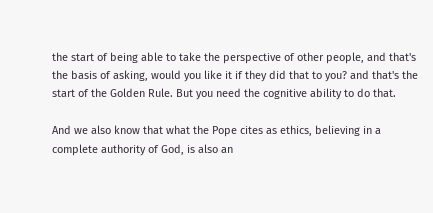the start of being able to take the perspective of other people, and that's the basis of asking, would you like it if they did that to you? and that's the start of the Golden Rule. But you need the cognitive ability to do that.

And we also know that what the Pope cites as ethics, believing in a complete authority of God, is also an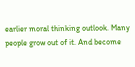earlier moral thinking outlook. Many people grow out of it. And become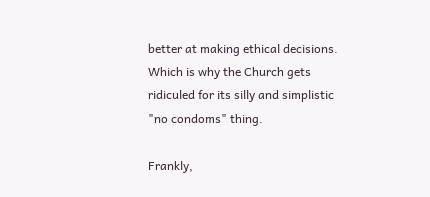better at making ethical decisions. Which is why the Church gets ridiculed for its silly and simplistic "no condoms" thing.

Frankly,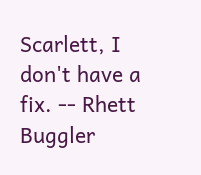Scarlett, I don't have a fix. -- Rhett Buggler